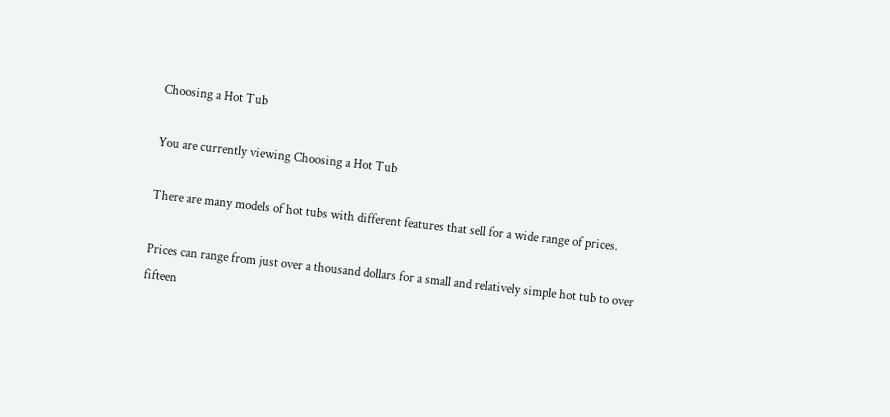Choosing a Hot Tub

You are currently viewing Choosing a Hot Tub

There are many models of hot tubs with different features that sell for a wide range of prices.

Prices can range from just over a thousand dollars for a small and relatively simple hot tub to over fifteen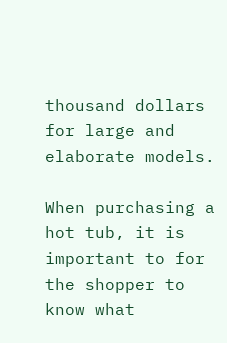thousand dollars for large and elaborate models.

When purchasing a hot tub, it is important to for the shopper to know what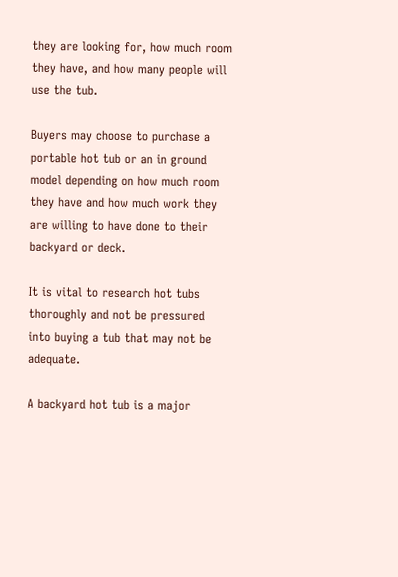they are looking for, how much room they have, and how many people will use the tub.

Buyers may choose to purchase a portable hot tub or an in ground model depending on how much room they have and how much work they are willing to have done to their backyard or deck.

It is vital to research hot tubs thoroughly and not be pressured into buying a tub that may not be adequate.

A backyard hot tub is a major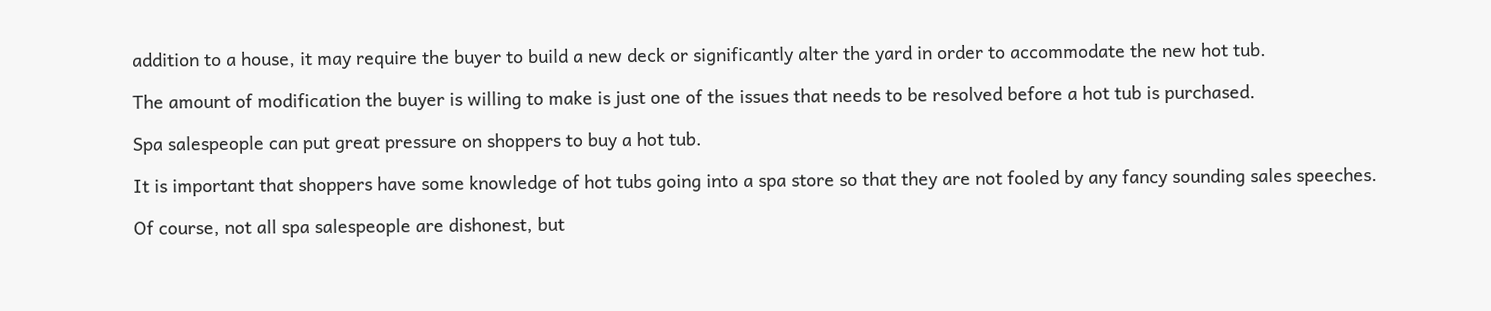addition to a house, it may require the buyer to build a new deck or significantly alter the yard in order to accommodate the new hot tub.

The amount of modification the buyer is willing to make is just one of the issues that needs to be resolved before a hot tub is purchased.

Spa salespeople can put great pressure on shoppers to buy a hot tub.

It is important that shoppers have some knowledge of hot tubs going into a spa store so that they are not fooled by any fancy sounding sales speeches.

Of course, not all spa salespeople are dishonest, but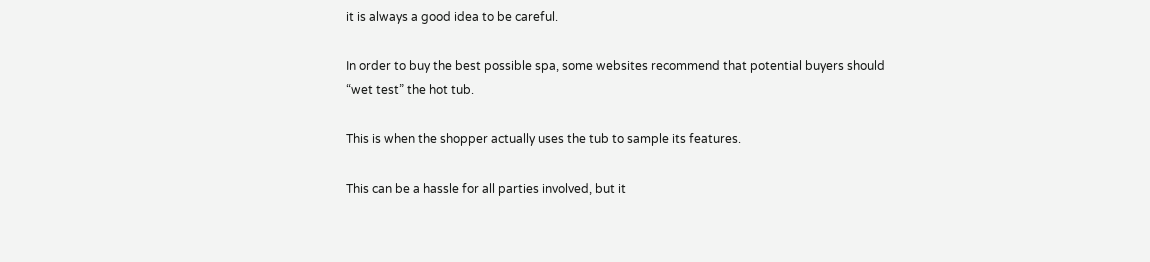it is always a good idea to be careful.

In order to buy the best possible spa, some websites recommend that potential buyers should “wet test” the hot tub.

This is when the shopper actually uses the tub to sample its features.

This can be a hassle for all parties involved, but it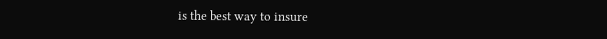is the best way to insure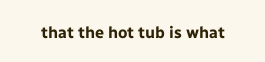that the hot tub is what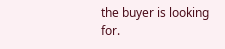the buyer is looking for.